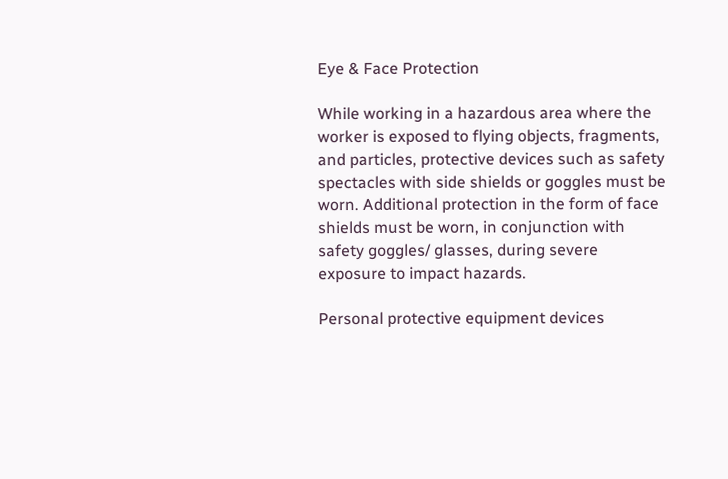Eye & Face Protection

While working in a hazardous area where the worker is exposed to flying objects, fragments, and particles, protective devices such as safety spectacles with side shields or goggles must be worn. Additional protection in the form of face shields must be worn, in conjunction with safety goggles/ glasses, during severe exposure to impact hazards.

Personal protective equipment devices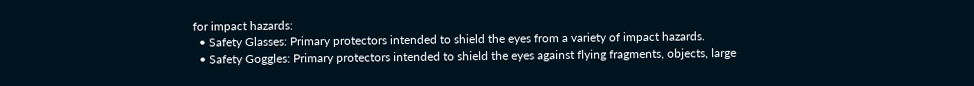for impact hazards:
  • Safety Glasses: Primary protectors intended to shield the eyes from a variety of impact hazards.
  • Safety Goggles: Primary protectors intended to shield the eyes against flying fragments, objects, large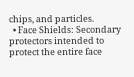chips, and particles.
  • Face Shields: Secondary protectors intended to protect the entire face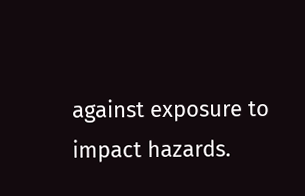against exposure to impact hazards.